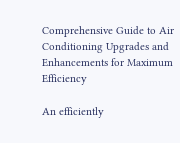Comprehensive Guide to Air Conditioning Upgrades and Enhancements for Maximum Efficiency

An efficiently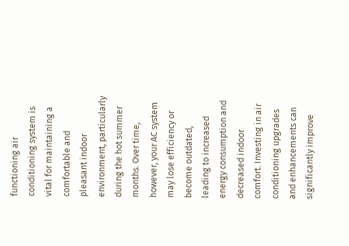functioning air conditioning system is vital for maintaining a comfortable and pleasant indoor environment, particularly during the hot summer months. Over time, however, your AC system may lose efficiency or become outdated, leading to increased energy consumption and decreased indoor comfort. Investing in air conditioning upgrades and enhancements can significantly improve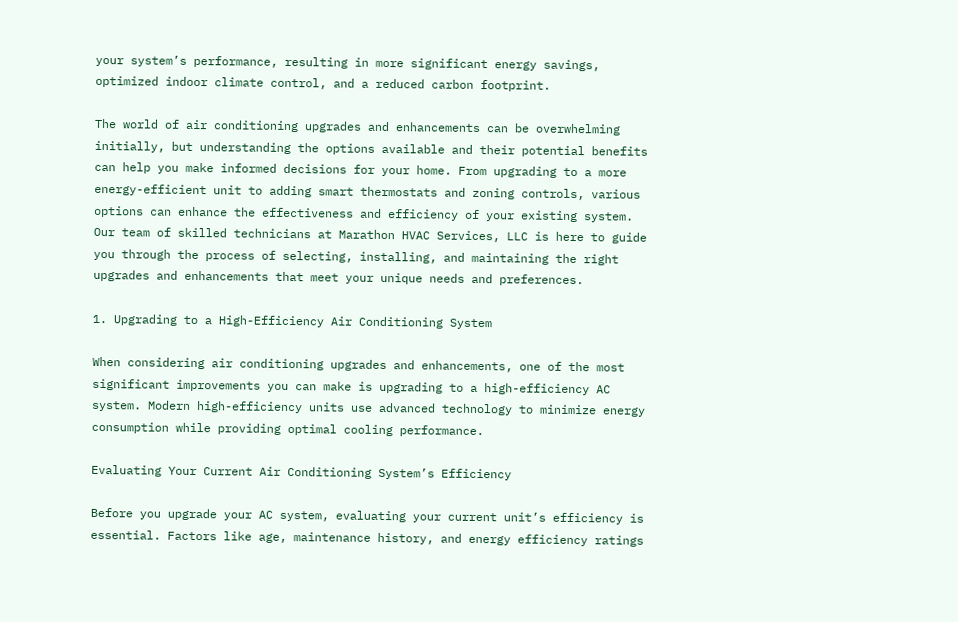your system’s performance, resulting in more significant energy savings, optimized indoor climate control, and a reduced carbon footprint.

The world of air conditioning upgrades and enhancements can be overwhelming initially, but understanding the options available and their potential benefits can help you make informed decisions for your home. From upgrading to a more energy-efficient unit to adding smart thermostats and zoning controls, various options can enhance the effectiveness and efficiency of your existing system. Our team of skilled technicians at Marathon HVAC Services, LLC is here to guide you through the process of selecting, installing, and maintaining the right upgrades and enhancements that meet your unique needs and preferences.

1. Upgrading to a High-Efficiency Air Conditioning System

When considering air conditioning upgrades and enhancements, one of the most significant improvements you can make is upgrading to a high-efficiency AC system. Modern high-efficiency units use advanced technology to minimize energy consumption while providing optimal cooling performance.

Evaluating Your Current Air Conditioning System’s Efficiency

Before you upgrade your AC system, evaluating your current unit’s efficiency is essential. Factors like age, maintenance history, and energy efficiency ratings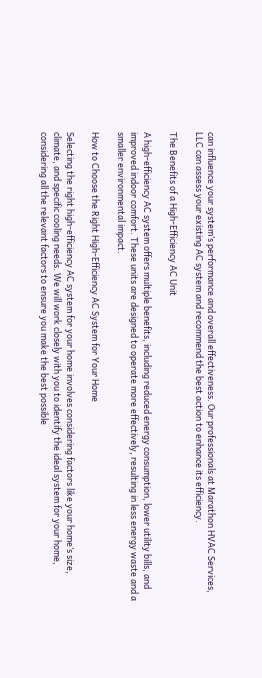can influence your system’s performance and overall effectiveness. Our professionals at Marathon HVAC Services, LLC can assess your existing AC system and recommend the best action to enhance its efficiency.

The Benefits of a High-Efficiency AC Unit

A high-efficiency AC system offers multiple benefits, including reduced energy consumption, lower utility bills, and improved indoor comfort. These units are designed to operate more effectively, resulting in less energy waste and a smaller environmental impact.

How to Choose the Right High-Efficiency AC System for Your Home

Selecting the right high-efficiency AC system for your home involves considering factors like your home’s size, climate, and specific cooling needs. We will work closely with you to identify the ideal system for your home, considering all the relevant factors to ensure you make the best possible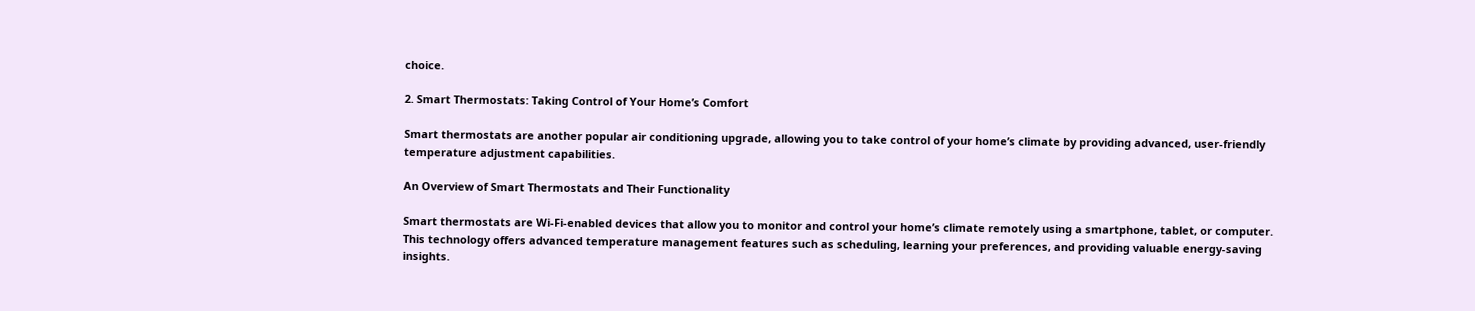choice.

2. Smart Thermostats: Taking Control of Your Home’s Comfort

Smart thermostats are another popular air conditioning upgrade, allowing you to take control of your home’s climate by providing advanced, user-friendly temperature adjustment capabilities.

An Overview of Smart Thermostats and Their Functionality

Smart thermostats are Wi-Fi-enabled devices that allow you to monitor and control your home’s climate remotely using a smartphone, tablet, or computer. This technology offers advanced temperature management features such as scheduling, learning your preferences, and providing valuable energy-saving insights.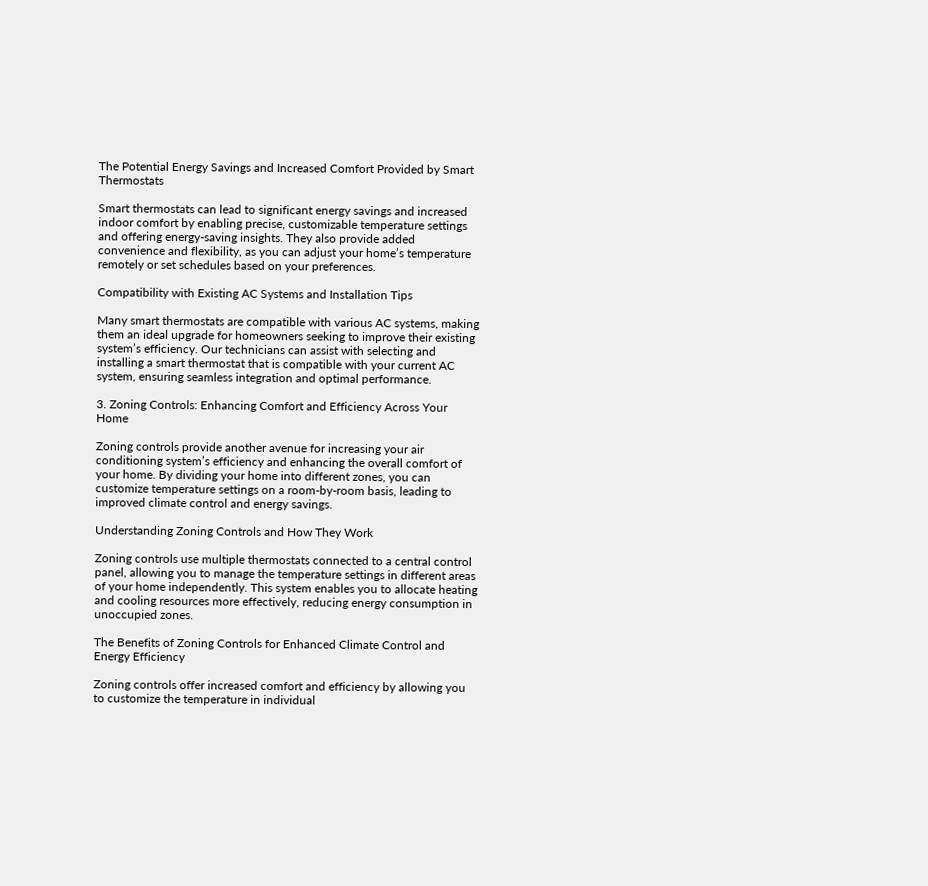The Potential Energy Savings and Increased Comfort Provided by Smart Thermostats

Smart thermostats can lead to significant energy savings and increased indoor comfort by enabling precise, customizable temperature settings and offering energy-saving insights. They also provide added convenience and flexibility, as you can adjust your home’s temperature remotely or set schedules based on your preferences.

Compatibility with Existing AC Systems and Installation Tips

Many smart thermostats are compatible with various AC systems, making them an ideal upgrade for homeowners seeking to improve their existing system’s efficiency. Our technicians can assist with selecting and installing a smart thermostat that is compatible with your current AC system, ensuring seamless integration and optimal performance.

3. Zoning Controls: Enhancing Comfort and Efficiency Across Your Home

Zoning controls provide another avenue for increasing your air conditioning system’s efficiency and enhancing the overall comfort of your home. By dividing your home into different zones, you can customize temperature settings on a room-by-room basis, leading to improved climate control and energy savings.

Understanding Zoning Controls and How They Work

Zoning controls use multiple thermostats connected to a central control panel, allowing you to manage the temperature settings in different areas of your home independently. This system enables you to allocate heating and cooling resources more effectively, reducing energy consumption in unoccupied zones.

The Benefits of Zoning Controls for Enhanced Climate Control and Energy Efficiency

Zoning controls offer increased comfort and efficiency by allowing you to customize the temperature in individual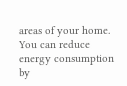areas of your home. You can reduce energy consumption by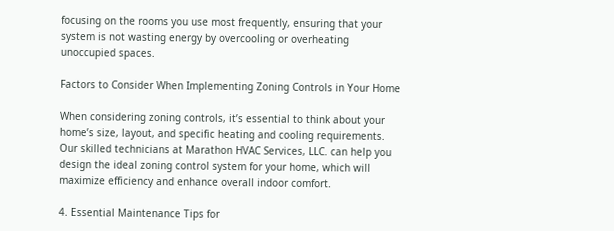focusing on the rooms you use most frequently, ensuring that your system is not wasting energy by overcooling or overheating unoccupied spaces.

Factors to Consider When Implementing Zoning Controls in Your Home

When considering zoning controls, it’s essential to think about your home’s size, layout, and specific heating and cooling requirements. Our skilled technicians at Marathon HVAC Services, LLC. can help you design the ideal zoning control system for your home, which will maximize efficiency and enhance overall indoor comfort.

4. Essential Maintenance Tips for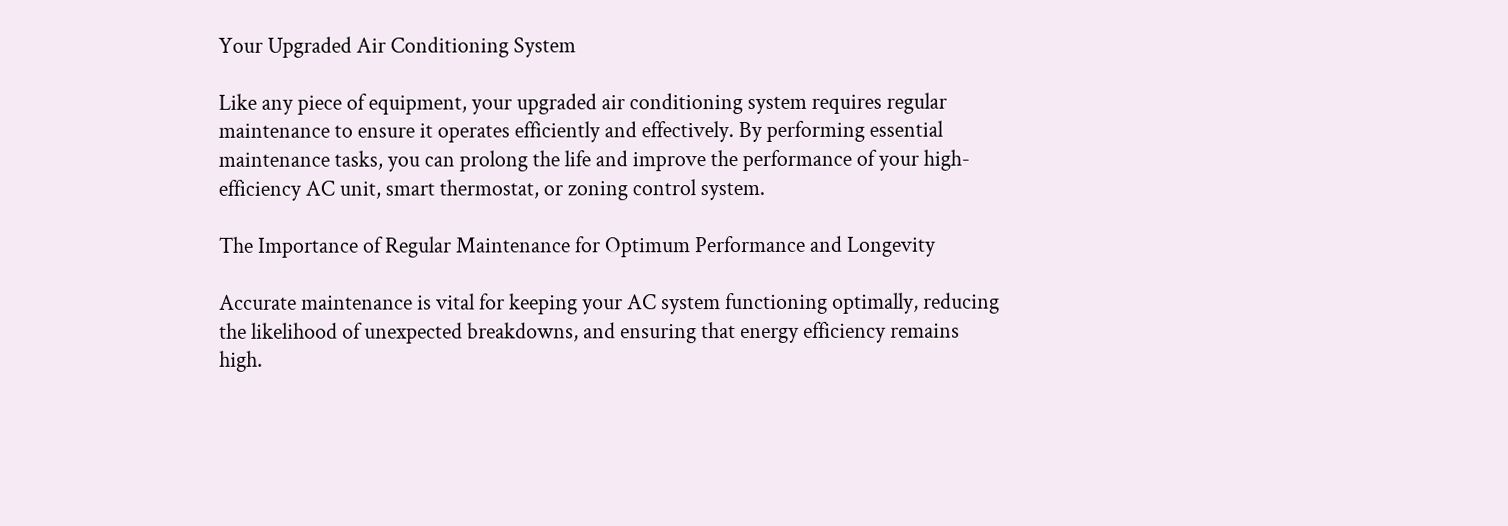Your Upgraded Air Conditioning System

Like any piece of equipment, your upgraded air conditioning system requires regular maintenance to ensure it operates efficiently and effectively. By performing essential maintenance tasks, you can prolong the life and improve the performance of your high-efficiency AC unit, smart thermostat, or zoning control system.

The Importance of Regular Maintenance for Optimum Performance and Longevity

Accurate maintenance is vital for keeping your AC system functioning optimally, reducing the likelihood of unexpected breakdowns, and ensuring that energy efficiency remains high.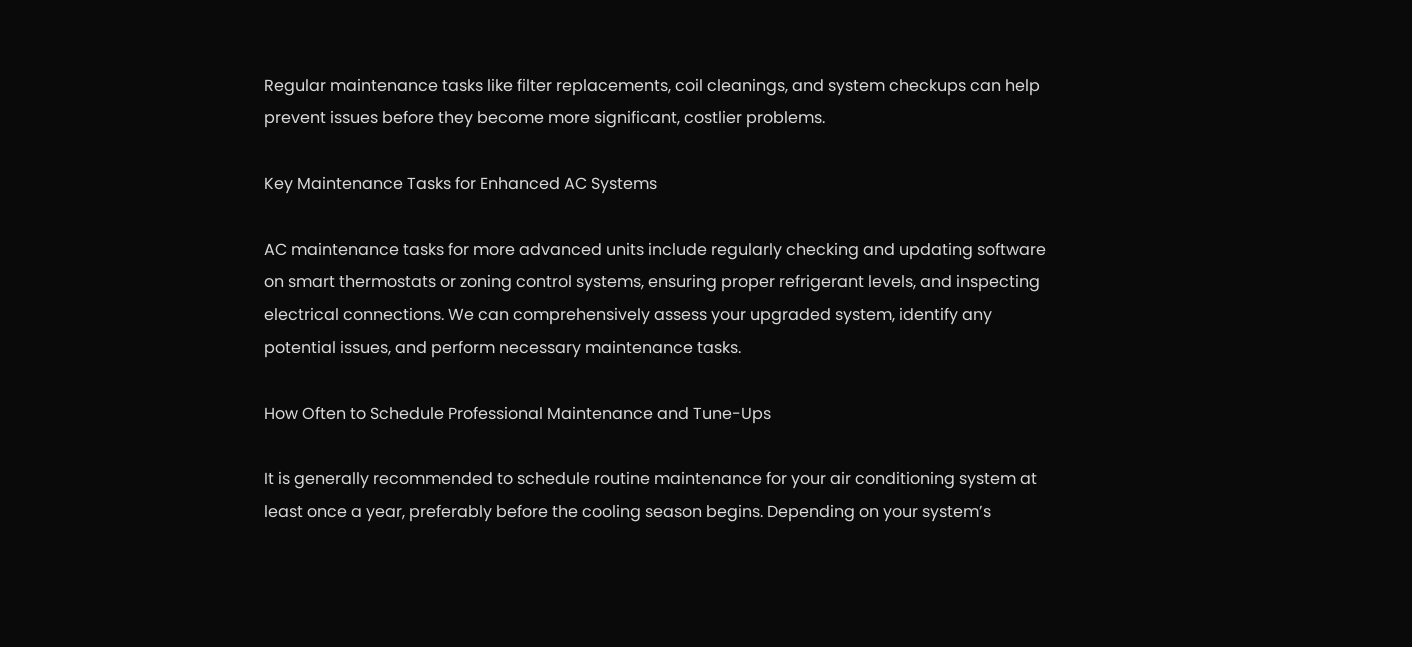Regular maintenance tasks like filter replacements, coil cleanings, and system checkups can help prevent issues before they become more significant, costlier problems.

Key Maintenance Tasks for Enhanced AC Systems

AC maintenance tasks for more advanced units include regularly checking and updating software on smart thermostats or zoning control systems, ensuring proper refrigerant levels, and inspecting electrical connections. We can comprehensively assess your upgraded system, identify any potential issues, and perform necessary maintenance tasks.

How Often to Schedule Professional Maintenance and Tune-Ups

It is generally recommended to schedule routine maintenance for your air conditioning system at least once a year, preferably before the cooling season begins. Depending on your system’s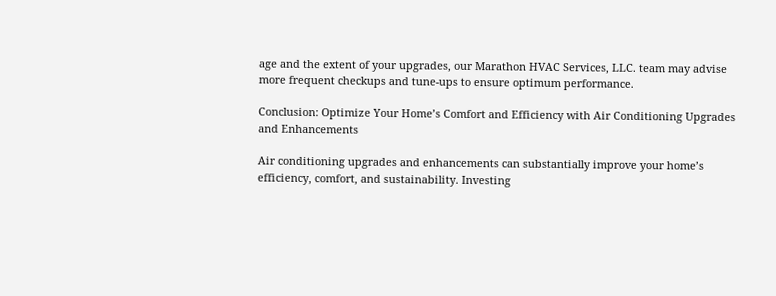age and the extent of your upgrades, our Marathon HVAC Services, LLC. team may advise more frequent checkups and tune-ups to ensure optimum performance.

Conclusion: Optimize Your Home’s Comfort and Efficiency with Air Conditioning Upgrades and Enhancements

Air conditioning upgrades and enhancements can substantially improve your home’s efficiency, comfort, and sustainability. Investing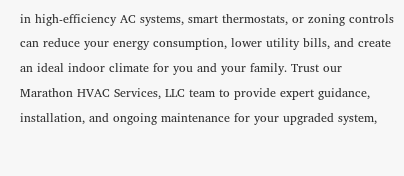in high-efficiency AC systems, smart thermostats, or zoning controls can reduce your energy consumption, lower utility bills, and create an ideal indoor climate for you and your family. Trust our Marathon HVAC Services, LLC team to provide expert guidance, installation, and ongoing maintenance for your upgraded system,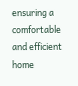ensuring a comfortable and efficient home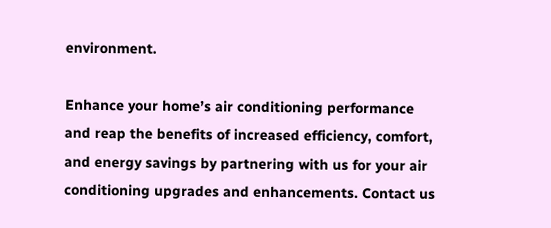environment.

Enhance your home’s air conditioning performance and reap the benefits of increased efficiency, comfort, and energy savings by partnering with us for your air conditioning upgrades and enhancements. Contact us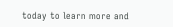today to learn more and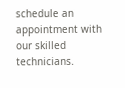schedule an appointment with our skilled technicians.